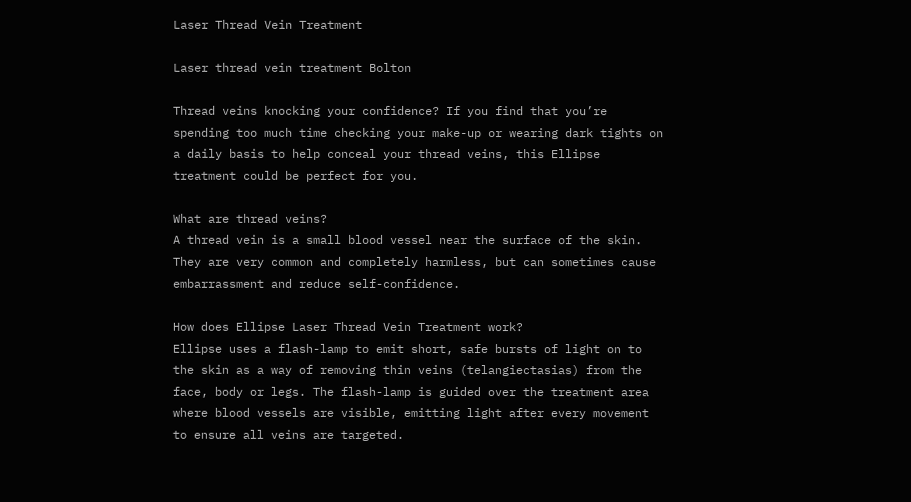Laser Thread Vein Treatment

Laser thread vein treatment Bolton

Thread veins knocking your confidence? If you find that you’re spending too much time checking your make-up or wearing dark tights on a daily basis to help conceal your thread veins, this Ellipse treatment could be perfect for you.

What are thread veins?
A thread vein is a small blood vessel near the surface of the skin. They are very common and completely harmless, but can sometimes cause embarrassment and reduce self-confidence.

How does Ellipse Laser Thread Vein Treatment work?
Ellipse uses a flash-lamp to emit short, safe bursts of light on to the skin as a way of removing thin veins (telangiectasias) from the face, body or legs. The flash-lamp is guided over the treatment area where blood vessels are visible, emitting light after every movement to ensure all veins are targeted.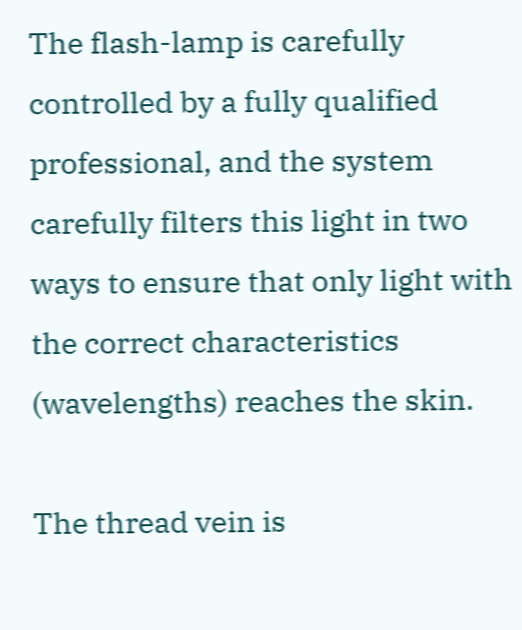The flash-lamp is carefully controlled by a fully qualified professional, and the system carefully filters this light in two ways to ensure that only light with the correct characteristics (wavelengths) reaches the skin.

The thread vein is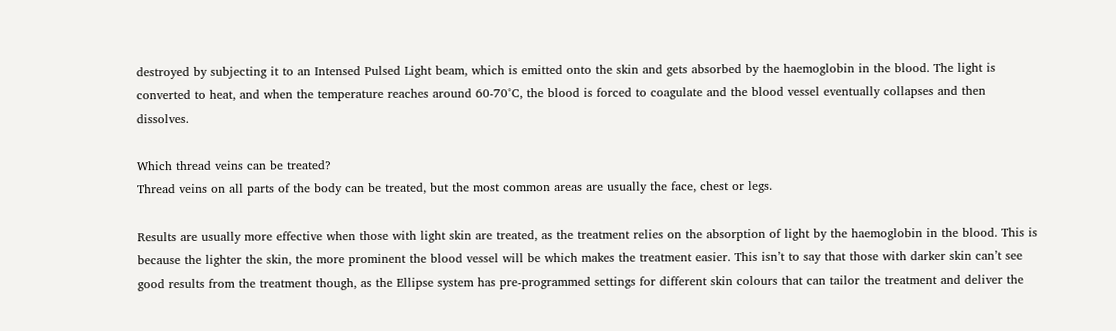destroyed by subjecting it to an Intensed Pulsed Light beam, which is emitted onto the skin and gets absorbed by the haemoglobin in the blood. The light is converted to heat, and when the temperature reaches around 60-70°C, the blood is forced to coagulate and the blood vessel eventually collapses and then dissolves.

Which thread veins can be treated?
Thread veins on all parts of the body can be treated, but the most common areas are usually the face, chest or legs.

Results are usually more effective when those with light skin are treated, as the treatment relies on the absorption of light by the haemoglobin in the blood. This is because the lighter the skin, the more prominent the blood vessel will be which makes the treatment easier. This isn’t to say that those with darker skin can’t see good results from the treatment though, as the Ellipse system has pre-programmed settings for different skin colours that can tailor the treatment and deliver the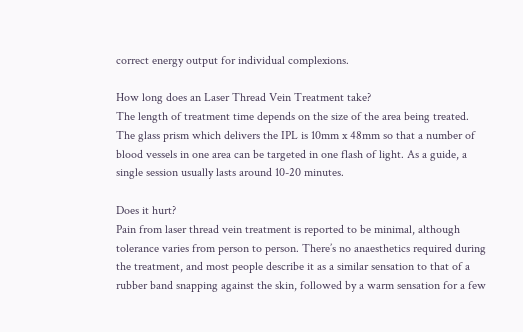correct energy output for individual complexions.

How long does an Laser Thread Vein Treatment take?
The length of treatment time depends on the size of the area being treated. The glass prism which delivers the IPL is 10mm x 48mm so that a number of blood vessels in one area can be targeted in one flash of light. As a guide, a single session usually lasts around 10-20 minutes.

Does it hurt?
Pain from laser thread vein treatment is reported to be minimal, although tolerance varies from person to person. There’s no anaesthetics required during the treatment, and most people describe it as a similar sensation to that of a rubber band snapping against the skin, followed by a warm sensation for a few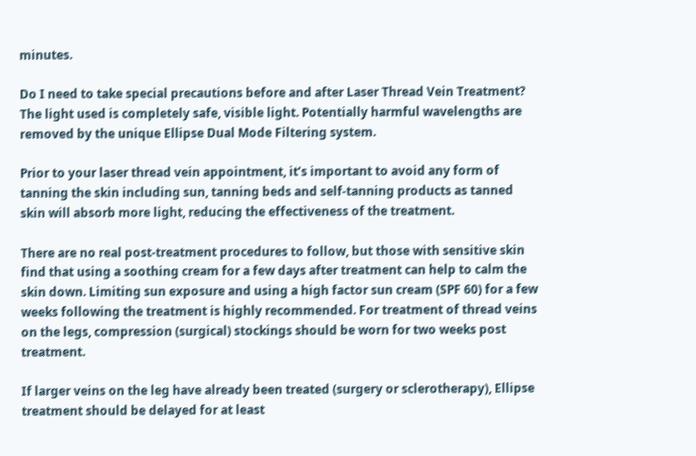minutes.

Do I need to take special precautions before and after Laser Thread Vein Treatment?
The light used is completely safe, visible light. Potentially harmful wavelengths are removed by the unique Ellipse Dual Mode Filtering system.

Prior to your laser thread vein appointment, it’s important to avoid any form of tanning the skin including sun, tanning beds and self-tanning products as tanned skin will absorb more light, reducing the effectiveness of the treatment.

There are no real post-treatment procedures to follow, but those with sensitive skin find that using a soothing cream for a few days after treatment can help to calm the skin down. Limiting sun exposure and using a high factor sun cream (SPF 60) for a few weeks following the treatment is highly recommended. For treatment of thread veins on the legs, compression (surgical) stockings should be worn for two weeks post treatment.

If larger veins on the leg have already been treated (surgery or sclerotherapy), Ellipse treatment should be delayed for at least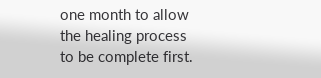one month to allow the healing process to be complete first.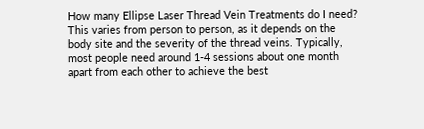How many Ellipse Laser Thread Vein Treatments do I need?
This varies from person to person, as it depends on the body site and the severity of the thread veins. Typically, most people need around 1-4 sessions about one month apart from each other to achieve the best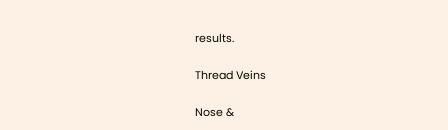results.

Thread Veins

Nose &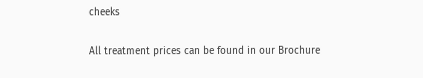cheeks

All treatment prices can be found in our Brochure